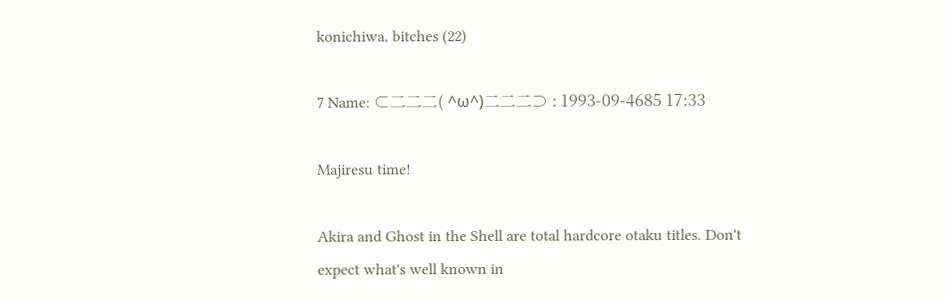konichiwa, bitches (22)

7 Name: ⊂二二二( ^ω^)二二二⊃ : 1993-09-4685 17:33

Majiresu time!

Akira and Ghost in the Shell are total hardcore otaku titles. Don't expect what's well known in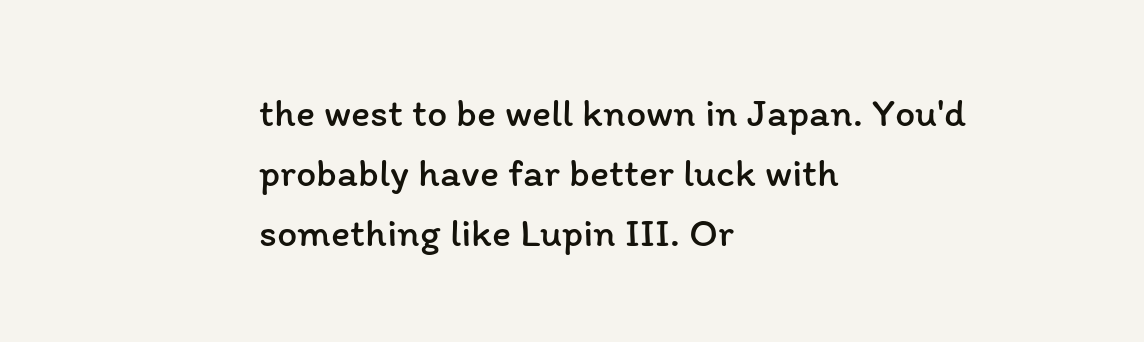the west to be well known in Japan. You'd probably have far better luck with something like Lupin III. Or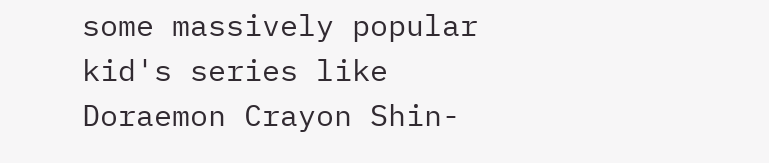some massively popular kid's series like Doraemon Crayon Shin-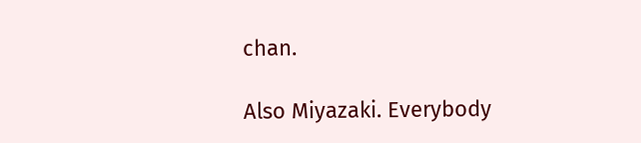chan.

Also Miyazaki. Everybody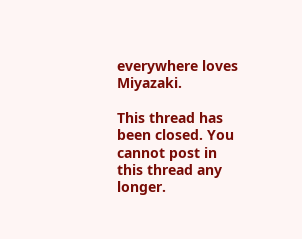everywhere loves Miyazaki.

This thread has been closed. You cannot post in this thread any longer.